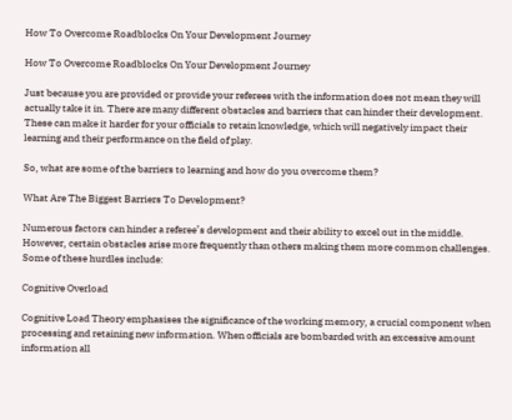How To Overcome Roadblocks On Your Development Journey

How To Overcome Roadblocks On Your Development Journey

Just because you are provided or provide your referees with the information does not mean they will actually take it in. There are many different obstacles and barriers that can hinder their development. These can make it harder for your officials to retain knowledge, which will negatively impact their learning and their performance on the field of play.

So, what are some of the barriers to learning and how do you overcome them?

What Are The Biggest Barriers To Development?

Numerous factors can hinder a referee’s development and their ability to excel out in the middle. However, certain obstacles arise more frequently than others making them more common challenges. Some of these hurdles include:

Cognitive Overload

Cognitive Load Theory emphasises the significance of the working memory, a crucial component when processing and retaining new information. When officials are bombarded with an excessive amount information all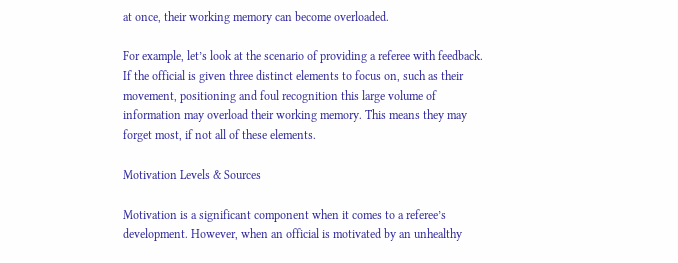at once, their working memory can become overloaded.

For example, let’s look at the scenario of providing a referee with feedback. If the official is given three distinct elements to focus on, such as their movement, positioning and foul recognition this large volume of information may overload their working memory. This means they may forget most, if not all of these elements.

Motivation Levels & Sources

Motivation is a significant component when it comes to a referee’s development. However, when an official is motivated by an unhealthy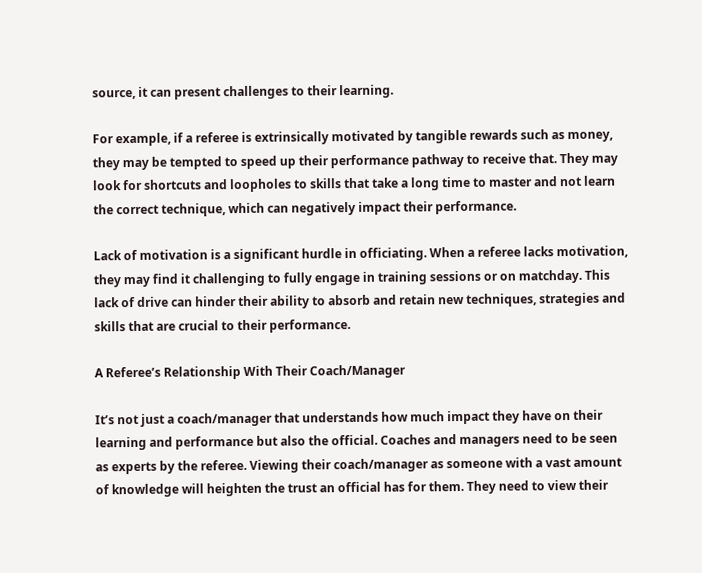source, it can present challenges to their learning.

For example, if a referee is extrinsically motivated by tangible rewards such as money, they may be tempted to speed up their performance pathway to receive that. They may look for shortcuts and loopholes to skills that take a long time to master and not learn the correct technique, which can negatively impact their performance.

Lack of motivation is a significant hurdle in officiating. When a referee lacks motivation, they may find it challenging to fully engage in training sessions or on matchday. This lack of drive can hinder their ability to absorb and retain new techniques, strategies and skills that are crucial to their performance.

A Referee’s Relationship With Their Coach/Manager

It’s not just a coach/manager that understands how much impact they have on their learning and performance but also the official. Coaches and managers need to be seen as experts by the referee. Viewing their coach/manager as someone with a vast amount of knowledge will heighten the trust an official has for them. They need to view their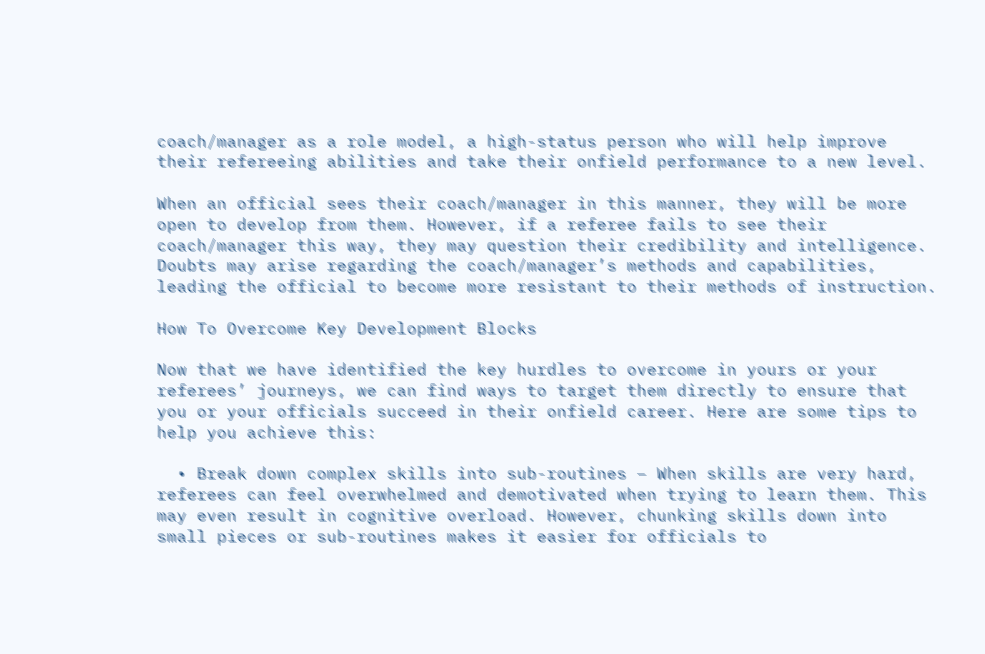coach/manager as a role model, a high-status person who will help improve their refereeing abilities and take their onfield performance to a new level.

When an official sees their coach/manager in this manner, they will be more open to develop from them. However, if a referee fails to see their coach/manager this way, they may question their credibility and intelligence. Doubts may arise regarding the coach/manager’s methods and capabilities, leading the official to become more resistant to their methods of instruction.

How To Overcome Key Development Blocks

Now that we have identified the key hurdles to overcome in yours or your referees’ journeys, we can find ways to target them directly to ensure that you or your officials succeed in their onfield career. Here are some tips to help you achieve this:

  • Break down complex skills into sub-routines – When skills are very hard, referees can feel overwhelmed and demotivated when trying to learn them. This may even result in cognitive overload. However, chunking skills down into small pieces or sub-routines makes it easier for officials to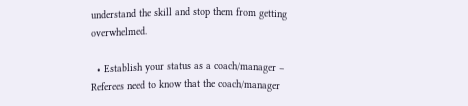understand the skill and stop them from getting overwhelmed.

  • Establish your status as a coach/manager – Referees need to know that the coach/manager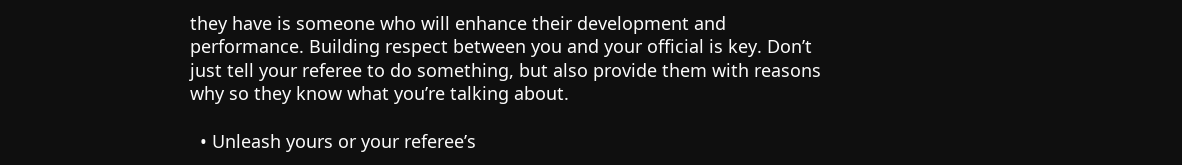they have is someone who will enhance their development and performance. Building respect between you and your official is key. Don’t just tell your referee to do something, but also provide them with reasons why so they know what you’re talking about.

  • Unleash yours or your referee’s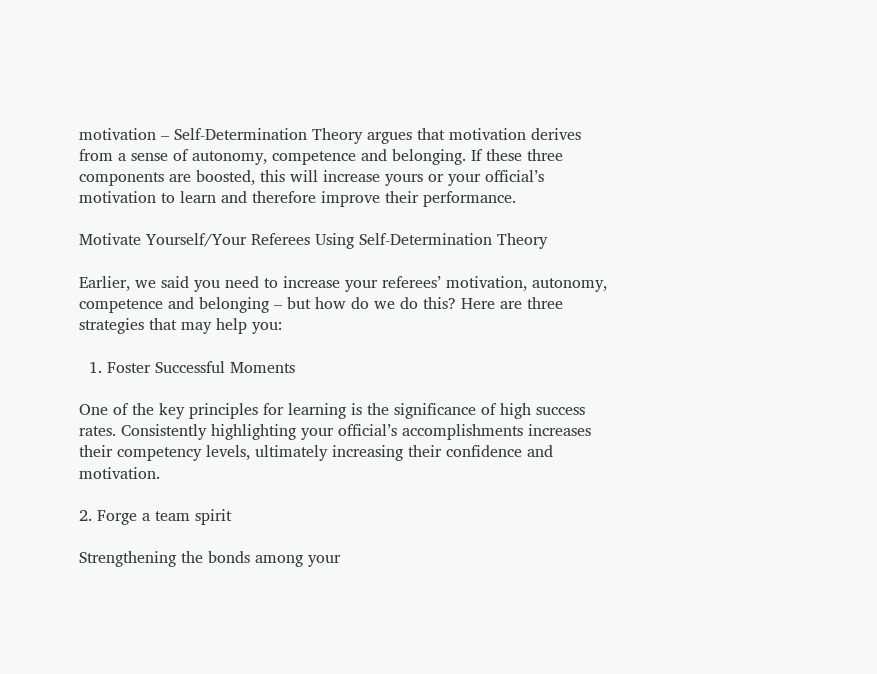motivation – Self-Determination Theory argues that motivation derives from a sense of autonomy, competence and belonging. If these three components are boosted, this will increase yours or your official’s motivation to learn and therefore improve their performance.

Motivate Yourself/Your Referees Using Self-Determination Theory

Earlier, we said you need to increase your referees’ motivation, autonomy, competence and belonging – but how do we do this? Here are three strategies that may help you:

  1. Foster Successful Moments

One of the key principles for learning is the significance of high success rates. Consistently highlighting your official’s accomplishments increases their competency levels, ultimately increasing their confidence and motivation.

2. Forge a team spirit

Strengthening the bonds among your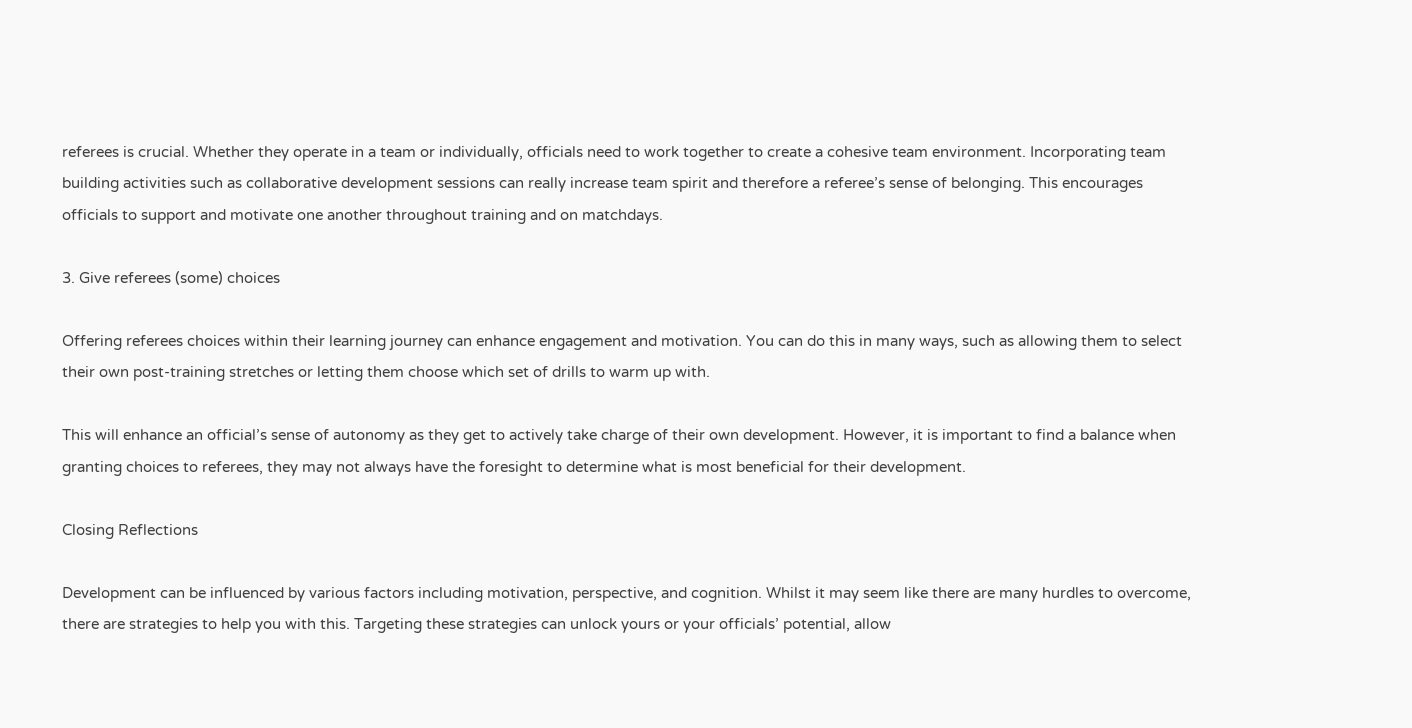referees is crucial. Whether they operate in a team or individually, officials need to work together to create a cohesive team environment. Incorporating team building activities such as collaborative development sessions can really increase team spirit and therefore a referee’s sense of belonging. This encourages officials to support and motivate one another throughout training and on matchdays.

3. Give referees (some) choices

Offering referees choices within their learning journey can enhance engagement and motivation. You can do this in many ways, such as allowing them to select their own post-training stretches or letting them choose which set of drills to warm up with.

This will enhance an official’s sense of autonomy as they get to actively take charge of their own development. However, it is important to find a balance when granting choices to referees, they may not always have the foresight to determine what is most beneficial for their development.

Closing Reflections

Development can be influenced by various factors including motivation, perspective, and cognition. Whilst it may seem like there are many hurdles to overcome, there are strategies to help you with this. Targeting these strategies can unlock yours or your officials’ potential, allow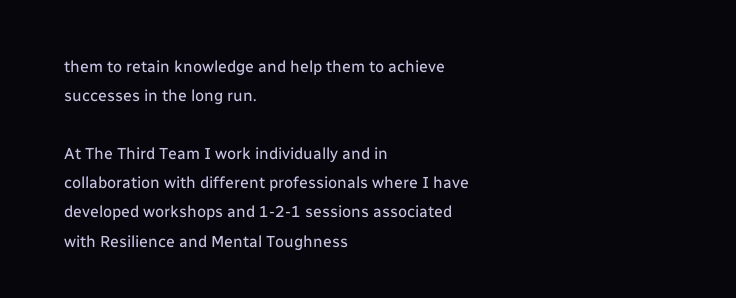them to retain knowledge and help them to achieve successes in the long run.

At The Third Team I work individually and in collaboration with different professionals where I have developed workshops and 1-2-1 sessions associated with Resilience and Mental Toughness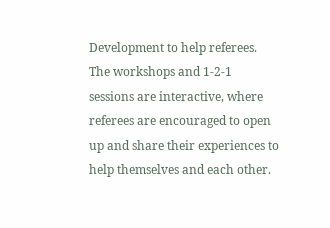Development to help referees. The workshops and 1-2-1 sessions are interactive, where referees are encouraged to open up and share their experiences to help themselves and each other.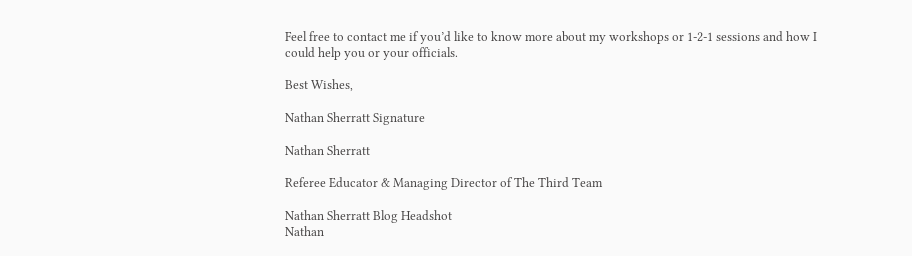Feel free to contact me if you’d like to know more about my workshops or 1-2-1 sessions and how I could help you or your officials.

Best Wishes,

Nathan Sherratt Signature

Nathan Sherratt

Referee Educator & Managing Director of The Third Team

Nathan Sherratt Blog Headshot
Nathan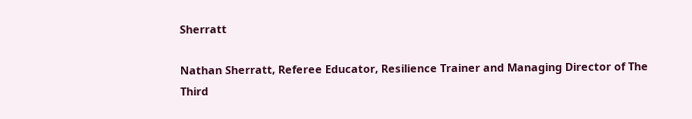Sherratt

Nathan Sherratt, Referee Educator, Resilience Trainer and Managing Director of The Third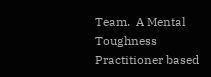Team.  A Mental Toughness Practitioner based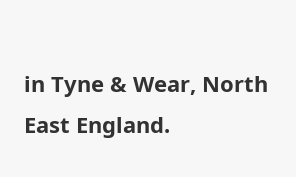in Tyne & Wear, North East England.